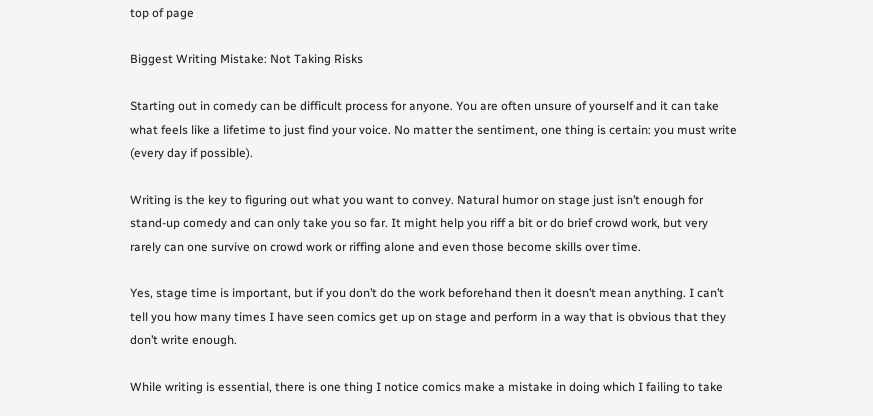top of page

Biggest Writing Mistake: Not Taking Risks

Starting out in comedy can be difficult process for anyone. You are often unsure of yourself and it can take what feels like a lifetime to just find your voice. No matter the sentiment, one thing is certain: you must write (every day if possible).

Writing is the key to figuring out what you want to convey. Natural humor on stage just isn’t enough for stand-up comedy and can only take you so far. It might help you riff a bit or do brief crowd work, but very rarely can one survive on crowd work or riffing alone and even those become skills over time.

Yes, stage time is important, but if you don’t do the work beforehand then it doesn’t mean anything. I can’t tell you how many times I have seen comics get up on stage and perform in a way that is obvious that they don’t write enough.

While writing is essential, there is one thing I notice comics make a mistake in doing which I failing to take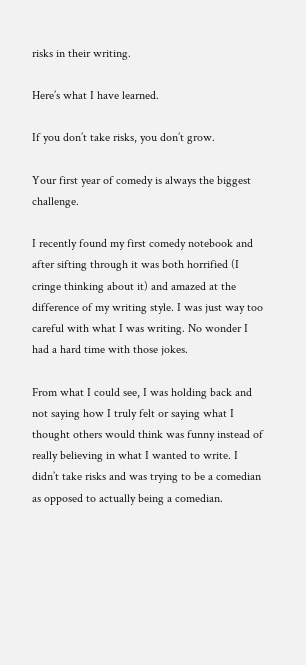risks in their writing.

Here’s what I have learned.

If you don’t take risks, you don’t grow.

Your first year of comedy is always the biggest challenge.

I recently found my first comedy notebook and after sifting through it was both horrified (I cringe thinking about it) and amazed at the difference of my writing style. I was just way too careful with what I was writing. No wonder I had a hard time with those jokes.

From what I could see, I was holding back and not saying how I truly felt or saying what I thought others would think was funny instead of really believing in what I wanted to write. I didn’t take risks and was trying to be a comedian as opposed to actually being a comedian.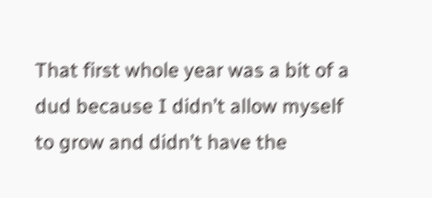That first whole year was a bit of a dud because I didn’t allow myself to grow and didn’t have the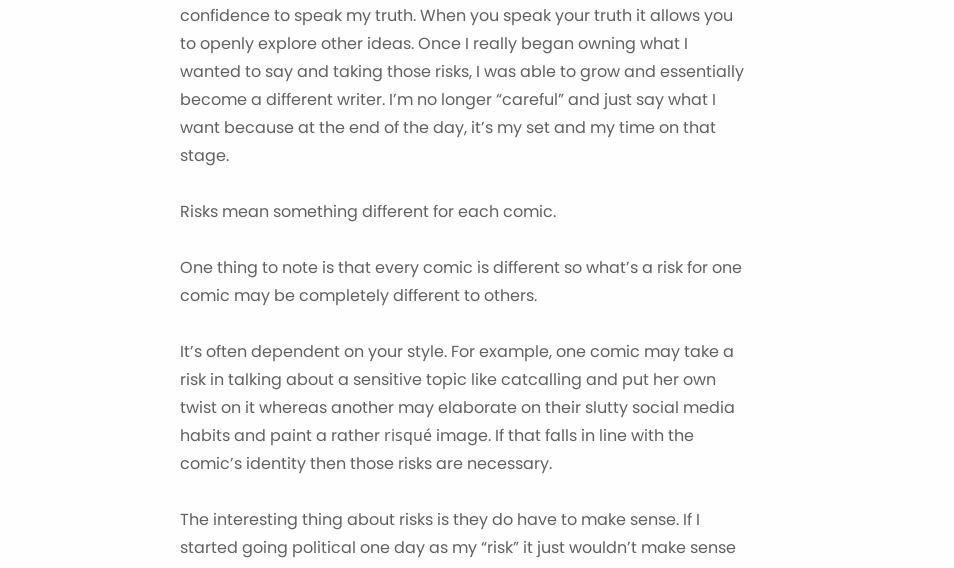confidence to speak my truth. When you speak your truth it allows you to openly explore other ideas. Once I really began owning what I wanted to say and taking those risks, I was able to grow and essentially become a different writer. I’m no longer “careful” and just say what I want because at the end of the day, it’s my set and my time on that stage.

Risks mean something different for each comic.

One thing to note is that every comic is different so what’s a risk for one comic may be completely different to others.

It’s often dependent on your style. For example, one comic may take a risk in talking about a sensitive topic like catcalling and put her own twist on it whereas another may elaborate on their slutty social media habits and paint a rather risqué image. If that falls in line with the comic’s identity then those risks are necessary.

The interesting thing about risks is they do have to make sense. If I started going political one day as my “risk” it just wouldn’t make sense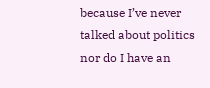because I’ve never talked about politics nor do I have an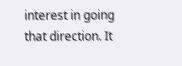interest in going that direction. It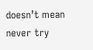doesn’t mean never try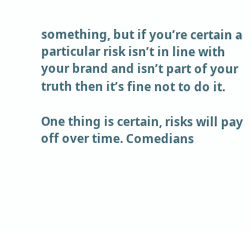something, but if you’re certain a particular risk isn’t in line with your brand and isn’t part of your truth then it’s fine not to do it.

One thing is certain, risks will pay off over time. Comedians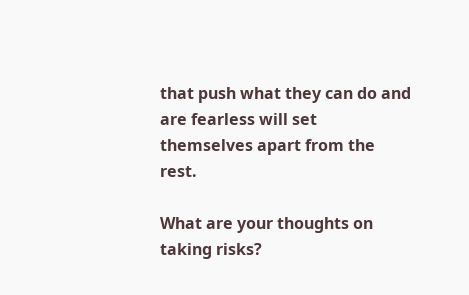that push what they can do and are fearless will set themselves apart from the rest.

What are your thoughts on taking risks?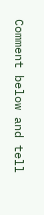Comment below and tell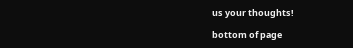us your thoughts!

bottom of page